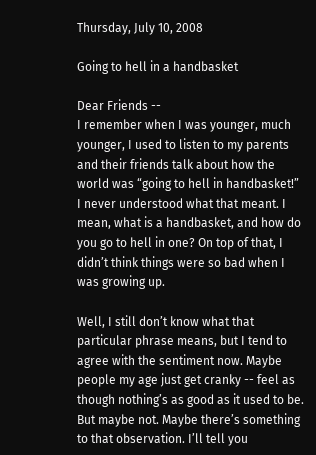Thursday, July 10, 2008

Going to hell in a handbasket

Dear Friends --
I remember when I was younger, much younger, I used to listen to my parents and their friends talk about how the world was “going to hell in handbasket!” I never understood what that meant. I mean, what is a handbasket, and how do you go to hell in one? On top of that, I didn’t think things were so bad when I was growing up.

Well, I still don’t know what that particular phrase means, but I tend to agree with the sentiment now. Maybe people my age just get cranky -- feel as though nothing’s as good as it used to be. But maybe not. Maybe there’s something to that observation. I’ll tell you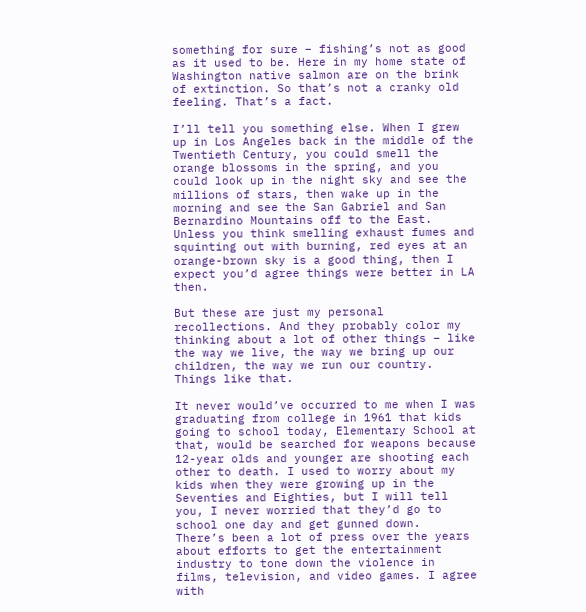something for sure – fishing’s not as good as it used to be. Here in my home state of Washington native salmon are on the brink of extinction. So that’s not a cranky old feeling. That’s a fact.

I’ll tell you something else. When I grew up in Los Angeles back in the middle of the Twentieth Century, you could smell the orange blossoms in the spring, and you could look up in the night sky and see the millions of stars, then wake up in the morning and see the San Gabriel and San Bernardino Mountains off to the East. Unless you think smelling exhaust fumes and squinting out with burning, red eyes at an orange-brown sky is a good thing, then I expect you’d agree things were better in LA then.

But these are just my personal recollections. And they probably color my thinking about a lot of other things – like the way we live, the way we bring up our children, the way we run our country. Things like that.

It never would’ve occurred to me when I was graduating from college in 1961 that kids going to school today, Elementary School at that, would be searched for weapons because 12-year olds and younger are shooting each other to death. I used to worry about my kids when they were growing up in the Seventies and Eighties, but I will tell you, I never worried that they’d go to school one day and get gunned down.
There’s been a lot of press over the years about efforts to get the entertainment industry to tone down the violence in films, television, and video games. I agree with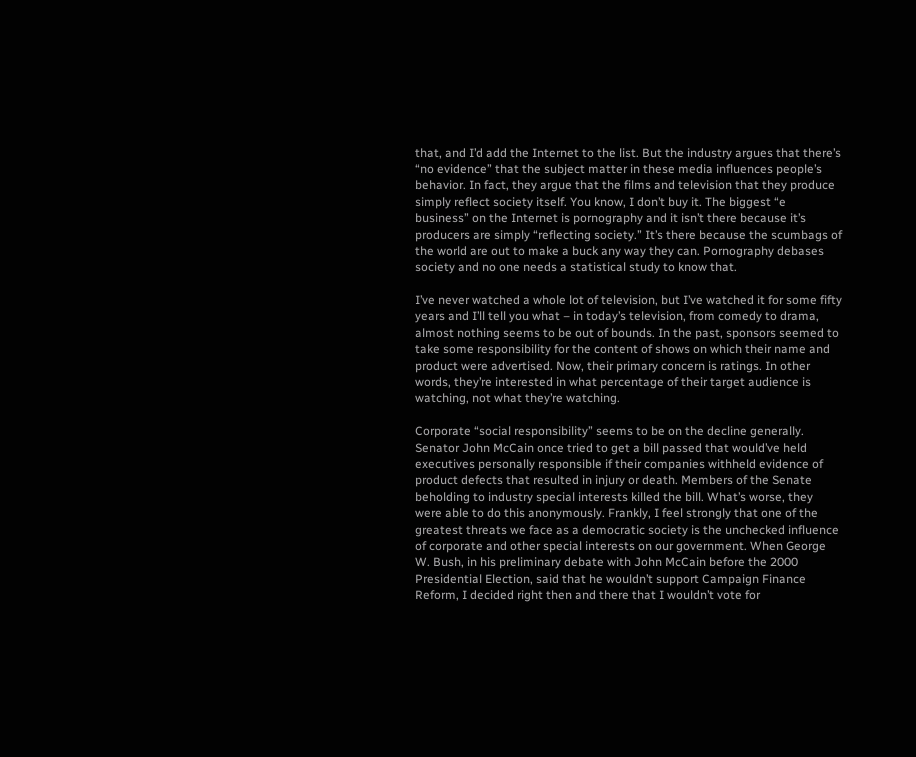that, and I’d add the Internet to the list. But the industry argues that there’s “no evidence” that the subject matter in these media influences people’s behavior. In fact, they argue that the films and television that they produce simply reflect society itself. You know, I don’t buy it. The biggest “e business” on the Internet is pornography and it isn’t there because it’s producers are simply “reflecting society.” It’s there because the scumbags of the world are out to make a buck any way they can. Pornography debases society and no one needs a statistical study to know that.

I’ve never watched a whole lot of television, but I’ve watched it for some fifty years and I’ll tell you what – in today’s television, from comedy to drama, almost nothing seems to be out of bounds. In the past, sponsors seemed to take some responsibility for the content of shows on which their name and product were advertised. Now, their primary concern is ratings. In other words, they’re interested in what percentage of their target audience is watching, not what they’re watching.

Corporate “social responsibility” seems to be on the decline generally. Senator John McCain once tried to get a bill passed that would’ve held executives personally responsible if their companies withheld evidence of product defects that resulted in injury or death. Members of the Senate beholding to industry special interests killed the bill. What’s worse, they were able to do this anonymously. Frankly, I feel strongly that one of the greatest threats we face as a democratic society is the unchecked influence of corporate and other special interests on our government. When George W. Bush, in his preliminary debate with John McCain before the 2000 Presidential Election, said that he wouldn’t support Campaign Finance Reform, I decided right then and there that I wouldn’t vote for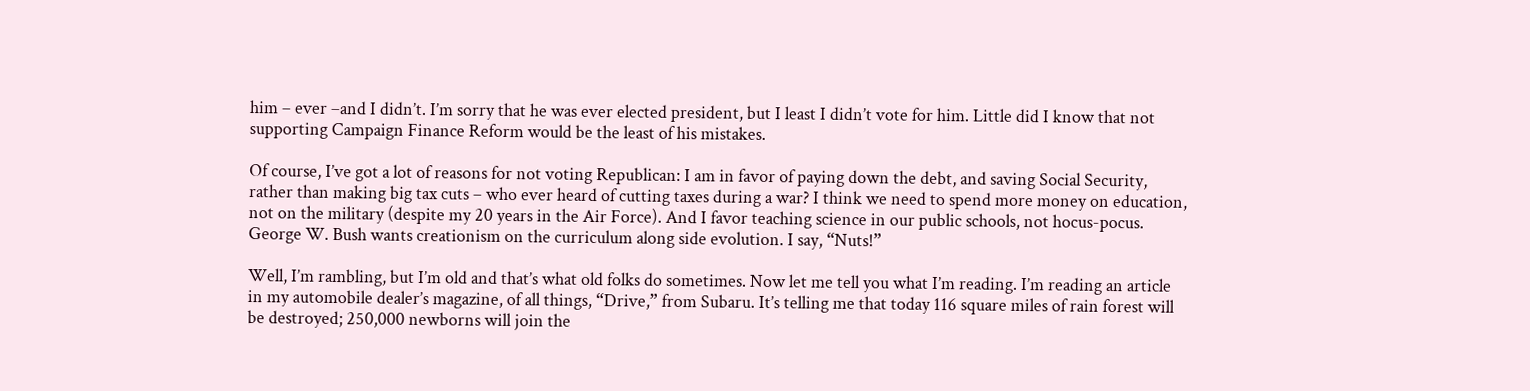him – ever –and I didn’t. I’m sorry that he was ever elected president, but I least I didn’t vote for him. Little did I know that not supporting Campaign Finance Reform would be the least of his mistakes.

Of course, I’ve got a lot of reasons for not voting Republican: I am in favor of paying down the debt, and saving Social Security, rather than making big tax cuts – who ever heard of cutting taxes during a war? I think we need to spend more money on education, not on the military (despite my 20 years in the Air Force). And I favor teaching science in our public schools, not hocus-pocus. George W. Bush wants creationism on the curriculum along side evolution. I say, “Nuts!”

Well, I’m rambling, but I’m old and that’s what old folks do sometimes. Now let me tell you what I’m reading. I’m reading an article in my automobile dealer’s magazine, of all things, “Drive,” from Subaru. It’s telling me that today 116 square miles of rain forest will be destroyed; 250,000 newborns will join the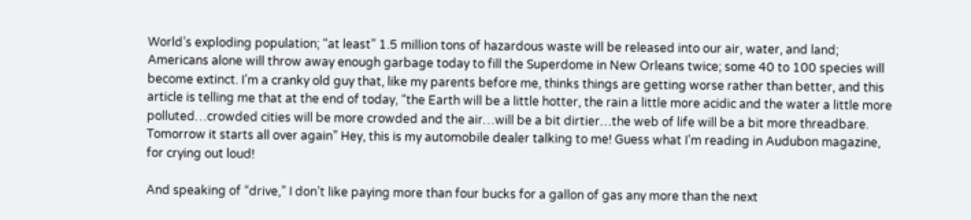World’s exploding population; “at least” 1.5 million tons of hazardous waste will be released into our air, water, and land; Americans alone will throw away enough garbage today to fill the Superdome in New Orleans twice; some 40 to 100 species will become extinct. I’m a cranky old guy that, like my parents before me, thinks things are getting worse rather than better, and this article is telling me that at the end of today, “the Earth will be a little hotter, the rain a little more acidic and the water a little more polluted…crowded cities will be more crowded and the air…will be a bit dirtier…the web of life will be a bit more threadbare. Tomorrow it starts all over again” Hey, this is my automobile dealer talking to me! Guess what I’m reading in Audubon magazine, for crying out loud!

And speaking of “drive,” I don’t like paying more than four bucks for a gallon of gas any more than the next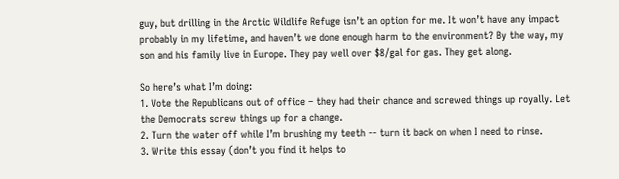guy, but drilling in the Arctic Wildlife Refuge isn’t an option for me. It won’t have any impact probably in my lifetime, and haven’t we done enough harm to the environment? By the way, my son and his family live in Europe. They pay well over $8/gal for gas. They get along.

So here’s what I’m doing:
1. Vote the Republicans out of office – they had their chance and screwed things up royally. Let the Democrats screw things up for a change.
2. Turn the water off while I’m brushing my teeth -- turn it back on when I need to rinse.
3. Write this essay (don’t you find it helps to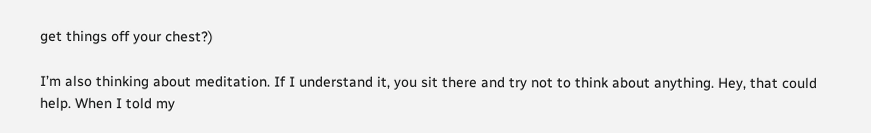get things off your chest?)

I’m also thinking about meditation. If I understand it, you sit there and try not to think about anything. Hey, that could help. When I told my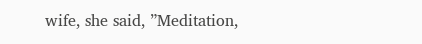wife, she said, ”Meditation,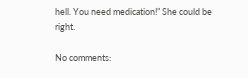hell. You need medication!” She could be right.

No comments: